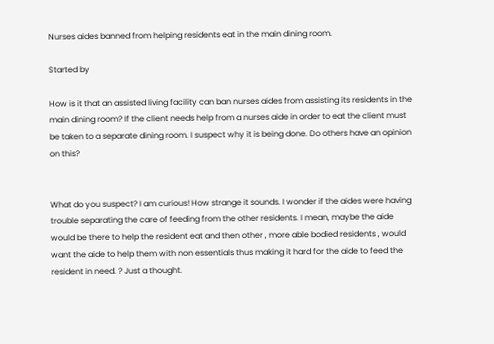Nurses aides banned from helping residents eat in the main dining room.

Started by

How is it that an assisted living facility can ban nurses aides from assisting its residents in the main dining room? If the client needs help from a nurses aide in order to eat the client must be taken to a separate dining room. I suspect why it is being done. Do others have an opinion on this?


What do you suspect? I am curious! How strange it sounds. I wonder if the aides were having trouble separating the care of feeding from the other residents. I mean, maybe the aide would be there to help the resident eat and then other , more able bodied residents , would want the aide to help them with non essentials thus making it hard for the aide to feed the resident in need. ? Just a thought.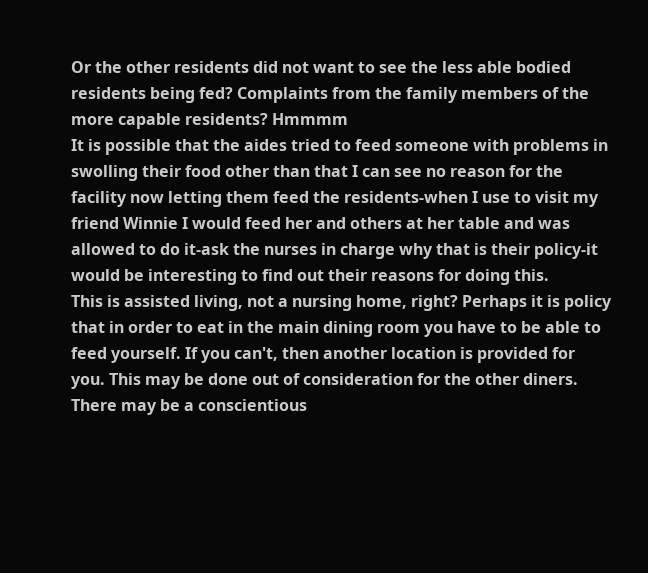Or the other residents did not want to see the less able bodied residents being fed? Complaints from the family members of the more capable residents? Hmmmm
It is possible that the aides tried to feed someone with problems in swolling their food other than that I can see no reason for the facility now letting them feed the residents-when I use to visit my friend Winnie I would feed her and others at her table and was allowed to do it-ask the nurses in charge why that is their policy-it would be interesting to find out their reasons for doing this.
This is assisted living, not a nursing home, right? Perhaps it is policy that in order to eat in the main dining room you have to be able to feed yourself. If you can't, then another location is provided for you. This may be done out of consideration for the other diners. There may be a conscientious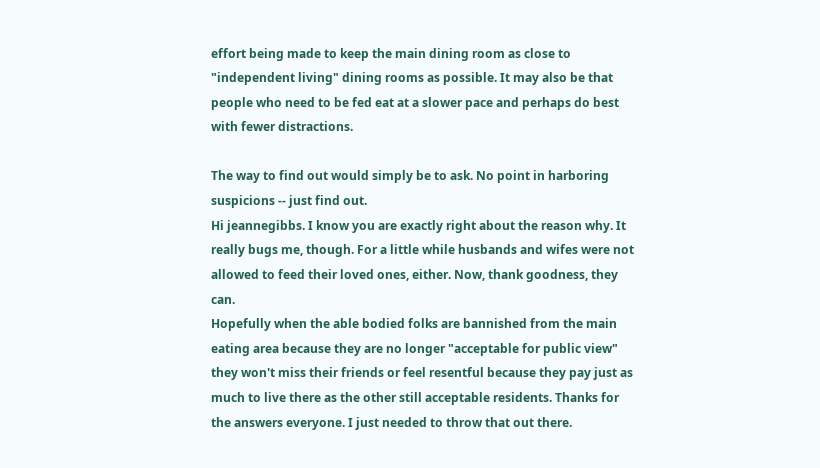effort being made to keep the main dining room as close to "independent living" dining rooms as possible. It may also be that people who need to be fed eat at a slower pace and perhaps do best with fewer distractions.

The way to find out would simply be to ask. No point in harboring suspicions -- just find out.
Hi jeannegibbs. I know you are exactly right about the reason why. It really bugs me, though. For a little while husbands and wifes were not allowed to feed their loved ones, either. Now, thank goodness, they can.
Hopefully when the able bodied folks are bannished from the main eating area because they are no longer "acceptable for public view" they won't miss their friends or feel resentful because they pay just as much to live there as the other still acceptable residents. Thanks for the answers everyone. I just needed to throw that out there.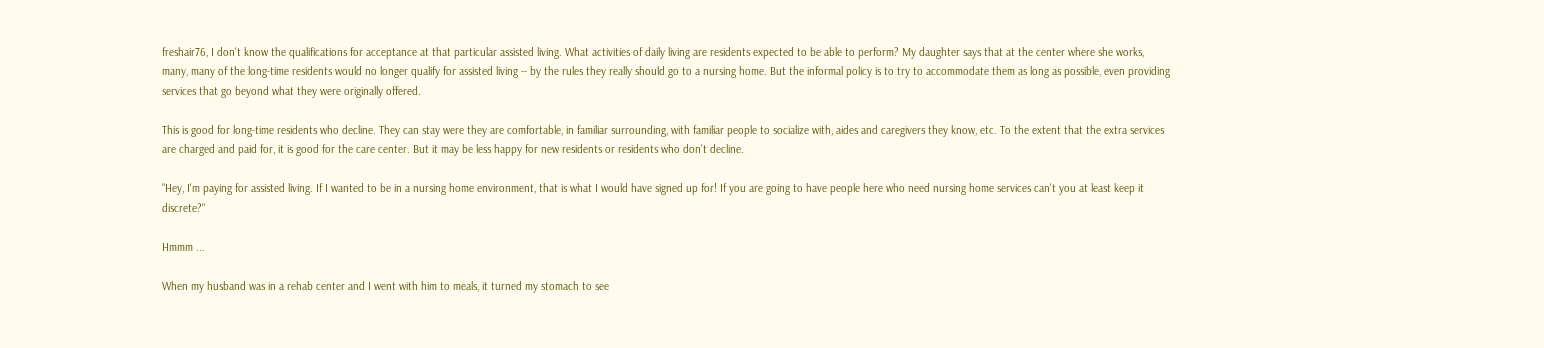freshair76, I don't know the qualifications for acceptance at that particular assisted living. What activities of daily living are residents expected to be able to perform? My daughter says that at the center where she works, many, many of the long-time residents would no longer qualify for assisted living -- by the rules they really should go to a nursing home. But the informal policy is to try to accommodate them as long as possible, even providing services that go beyond what they were originally offered.

This is good for long-time residents who decline. They can stay were they are comfortable, in familiar surrounding, with familiar people to socialize with, aides and caregivers they know, etc. To the extent that the extra services are charged and paid for, it is good for the care center. But it may be less happy for new residents or residents who don't decline.

"Hey, I'm paying for assisted living. If I wanted to be in a nursing home environment, that is what I would have signed up for! If you are going to have people here who need nursing home services can't you at least keep it discrete?"

Hmmm ...

When my husband was in a rehab center and I went with him to meals, it turned my stomach to see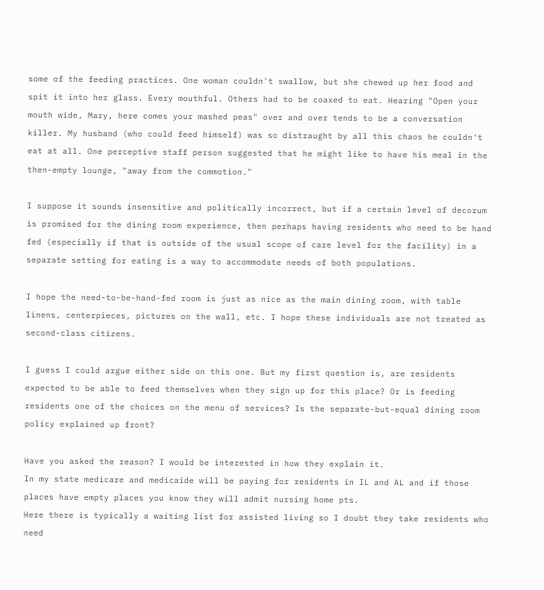some of the feeding practices. One woman couldn't swallow, but she chewed up her food and spit it into her glass. Every mouthful. Others had to be coaxed to eat. Hearing "Open your mouth wide, Mary, here comes your mashed peas" over and over tends to be a conversation killer. My husband (who could feed himself) was so distraught by all this chaos he couldn't eat at all. One perceptive staff person suggested that he might like to have his meal in the then-empty lounge, "away from the commotion."

I suppose it sounds insensitive and politically incorrect, but if a certain level of decorum is promised for the dining room experience, then perhaps having residents who need to be hand fed (especially if that is outside of the usual scope of care level for the facility) in a separate setting for eating is a way to accommodate needs of both populations.

I hope the need-to-be-hand-fed room is just as nice as the main dining room, with table linens, centerpieces, pictures on the wall, etc. I hope these individuals are not treated as second-class citizens.

I guess I could argue either side on this one. But my first question is, are residents expected to be able to feed themselves when they sign up for this place? Or is feeding residents one of the choices on the menu of services? Is the separate-but-equal dining room policy explained up front?

Have you asked the reason? I would be interested in how they explain it.
In my state medicare and medicaide will be paying for residents in IL and AL and if those places have empty places you know they will admit nursing home pts.
Here there is typically a waiting list for assisted living so I doubt they take residents who need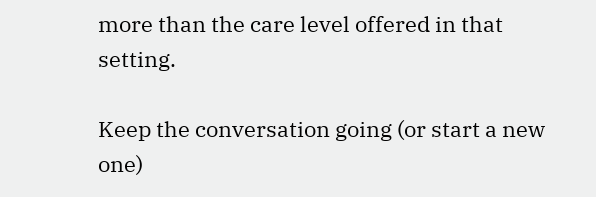more than the care level offered in that setting.

Keep the conversation going (or start a new one)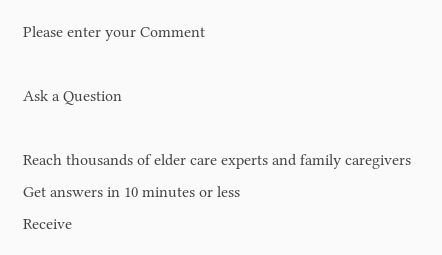Please enter your Comment

Ask a Question

Reach thousands of elder care experts and family caregivers
Get answers in 10 minutes or less
Receive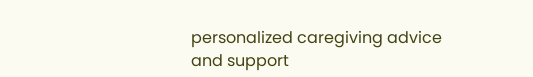personalized caregiving advice and support